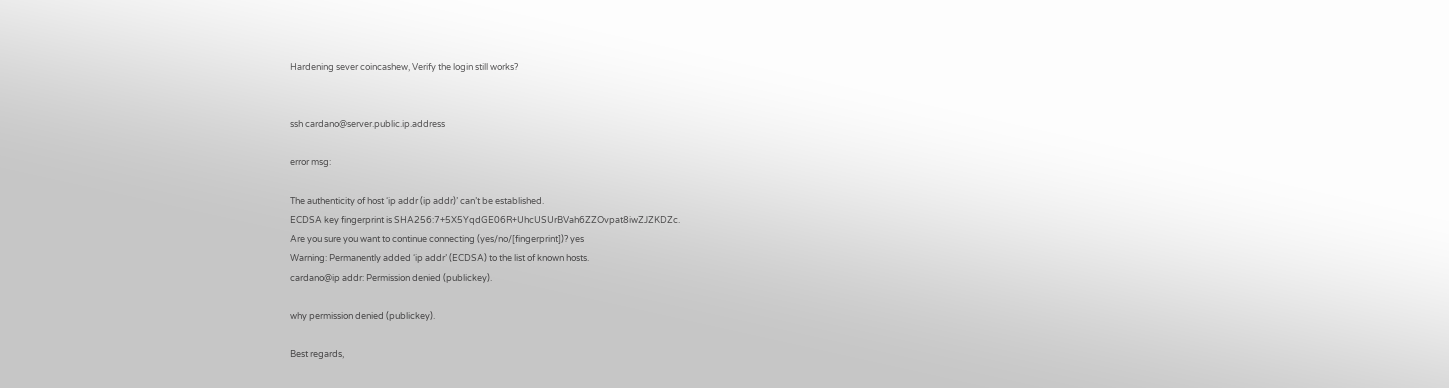Hardening sever coincashew, Verify the login still works?


ssh cardano@server.public.ip.address

error msg:

The authenticity of host ‘ip addr (ip addr)’ can’t be established.
ECDSA key fingerprint is SHA256:7+5X5YqdGE06R+UhcUSUrBVah6ZZOvpat8iwZJZKDZc.
Are you sure you want to continue connecting (yes/no/[fingerprint])? yes
Warning: Permanently added ‘ip addr’ (ECDSA) to the list of known hosts.
cardano@ip addr: Permission denied (publickey).

why permission denied (publickey).

Best regards,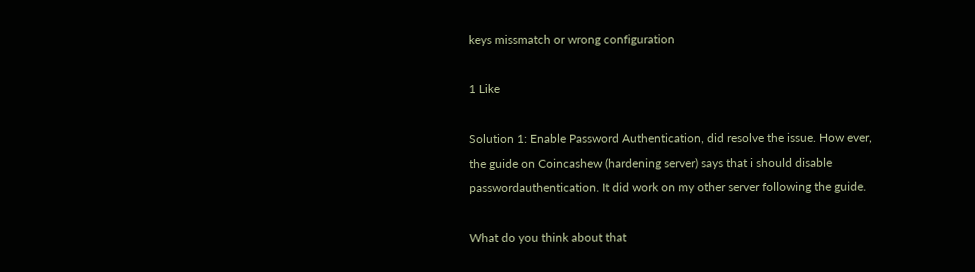keys missmatch or wrong configuration

1 Like

Solution 1: Enable Password Authentication, did resolve the issue. How ever, the guide on Coincashew (hardening server) says that i should disable passwordauthentication. It did work on my other server following the guide.

What do you think about that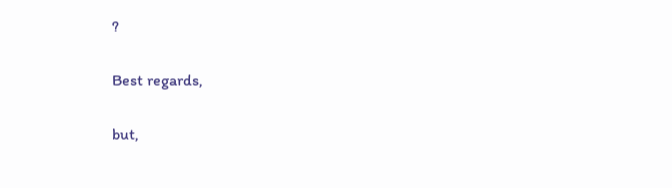?

Best regards,

but,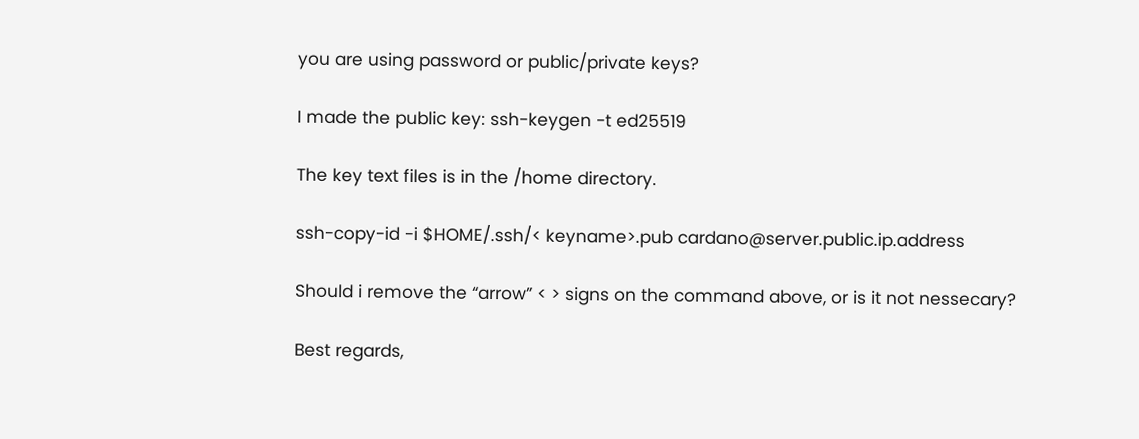you are using password or public/private keys?

I made the public key: ssh-keygen -t ed25519

The key text files is in the /home directory.

ssh-copy-id -i $HOME/.ssh/< keyname>.pub cardano@server.public.ip.address

Should i remove the “arrow” < > signs on the command above, or is it not nessecary?

Best regards,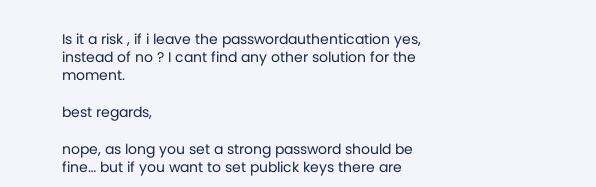Is it a risk , if i leave the passwordauthentication yes, instead of no ? I cant find any other solution for the moment.

best regards,

nope, as long you set a strong password should be fine… but if you want to set publick keys there are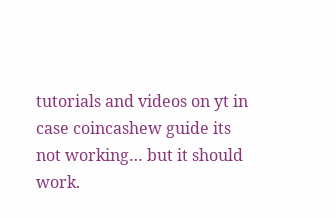tutorials and videos on yt in case coincashew guide its not working… but it should work.